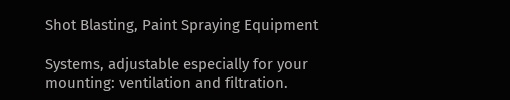Shot Blasting, Paint Spraying Equipment

Systems, adjustable especially for your mounting: ventilation and filtration.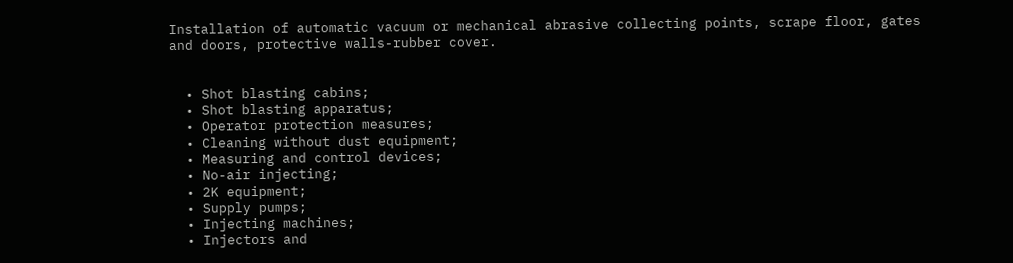Installation of automatic vacuum or mechanical abrasive collecting points, scrape floor, gates and doors, protective walls-rubber cover.


  • Shot blasting cabins;
  • Shot blasting apparatus;
  • Operator protection measures;
  • Cleaning without dust equipment;
  • Measuring and control devices;
  • No-air injecting;
  • 2K equipment;
  • Supply pumps;
  • Injecting machines;
  • Injectors and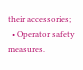their accessories;
  • Operator safety measures.